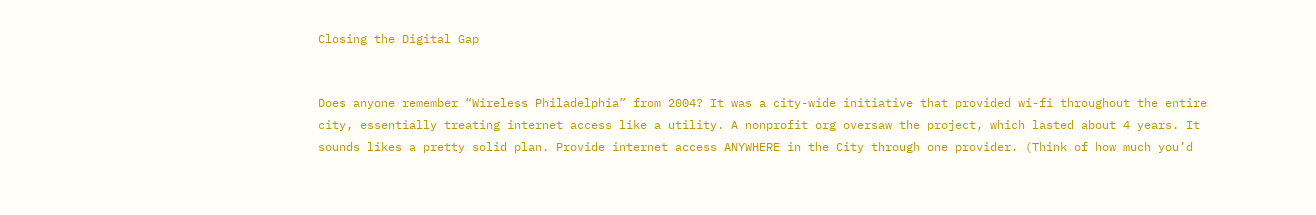Closing the Digital Gap


Does anyone remember “Wireless Philadelphia” from 2004? It was a city-wide initiative that provided wi-fi throughout the entire city, essentially treating internet access like a utility. A nonprofit org oversaw the project, which lasted about 4 years. It sounds likes a pretty solid plan. Provide internet access ANYWHERE in the City through one provider. (Think of how much you’d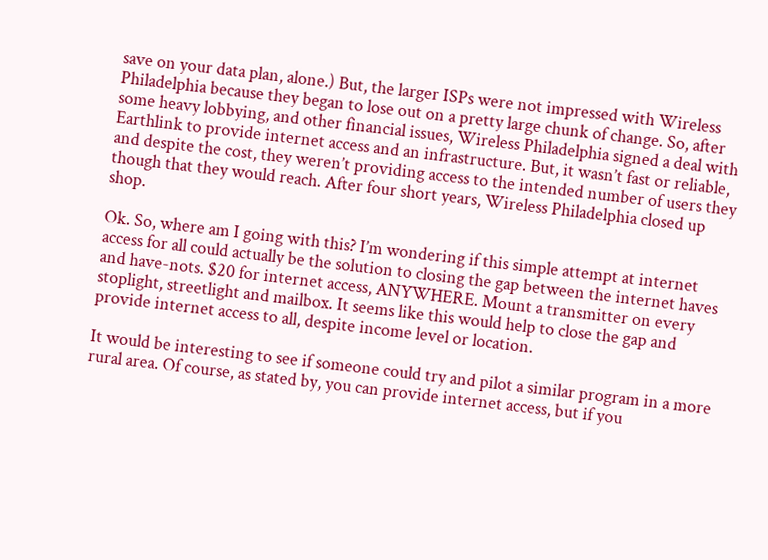save on your data plan, alone.) But, the larger ISPs were not impressed with Wireless Philadelphia because they began to lose out on a pretty large chunk of change. So, after some heavy lobbying, and other financial issues, Wireless Philadelphia signed a deal with Earthlink to provide internet access and an infrastructure. But, it wasn’t fast or reliable, and despite the cost, they weren’t providing access to the intended number of users they though that they would reach. After four short years, Wireless Philadelphia closed up shop.

Ok. So, where am I going with this? I’m wondering if this simple attempt at internet access for all could actually be the solution to closing the gap between the internet haves and have-nots. $20 for internet access, ANYWHERE. Mount a transmitter on every stoplight, streetlight and mailbox. It seems like this would help to close the gap and provide internet access to all, despite income level or location.

It would be interesting to see if someone could try and pilot a similar program in a more rural area. Of course, as stated by, you can provide internet access, but if you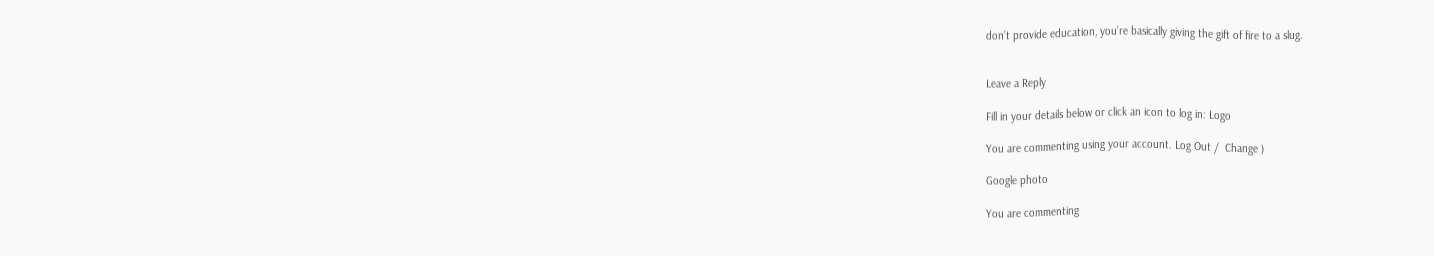don’t provide education, you’re basically giving the gift of fire to a slug.


Leave a Reply

Fill in your details below or click an icon to log in: Logo

You are commenting using your account. Log Out /  Change )

Google photo

You are commenting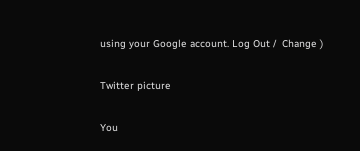using your Google account. Log Out /  Change )

Twitter picture

You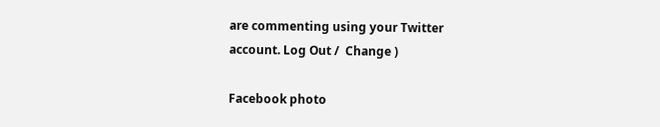are commenting using your Twitter account. Log Out /  Change )

Facebook photo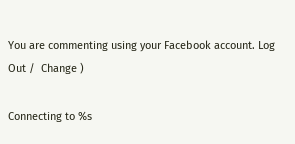You are commenting using your Facebook account. Log Out /  Change )

Connecting to %s